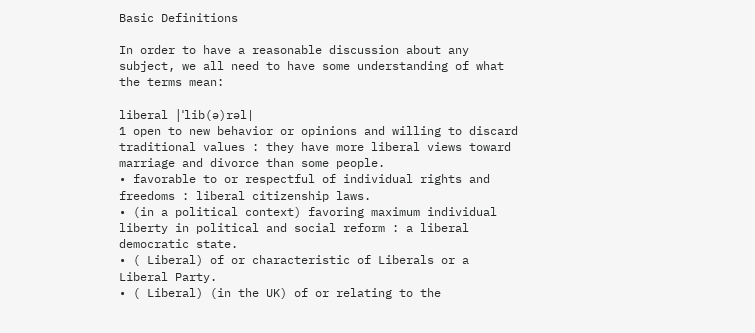Basic Definitions

In order to have a reasonable discussion about any subject, we all need to have some understanding of what the terms mean:

liberal |ˈlib(ə)rəl|
1 open to new behavior or opinions and willing to discard traditional values : they have more liberal views toward marriage and divorce than some people.
• favorable to or respectful of individual rights and freedoms : liberal citizenship laws.
• (in a political context) favoring maximum individual liberty in political and social reform : a liberal democratic state.
• ( Liberal) of or characteristic of Liberals or a Liberal Party.
• ( Liberal) (in the UK) of or relating to the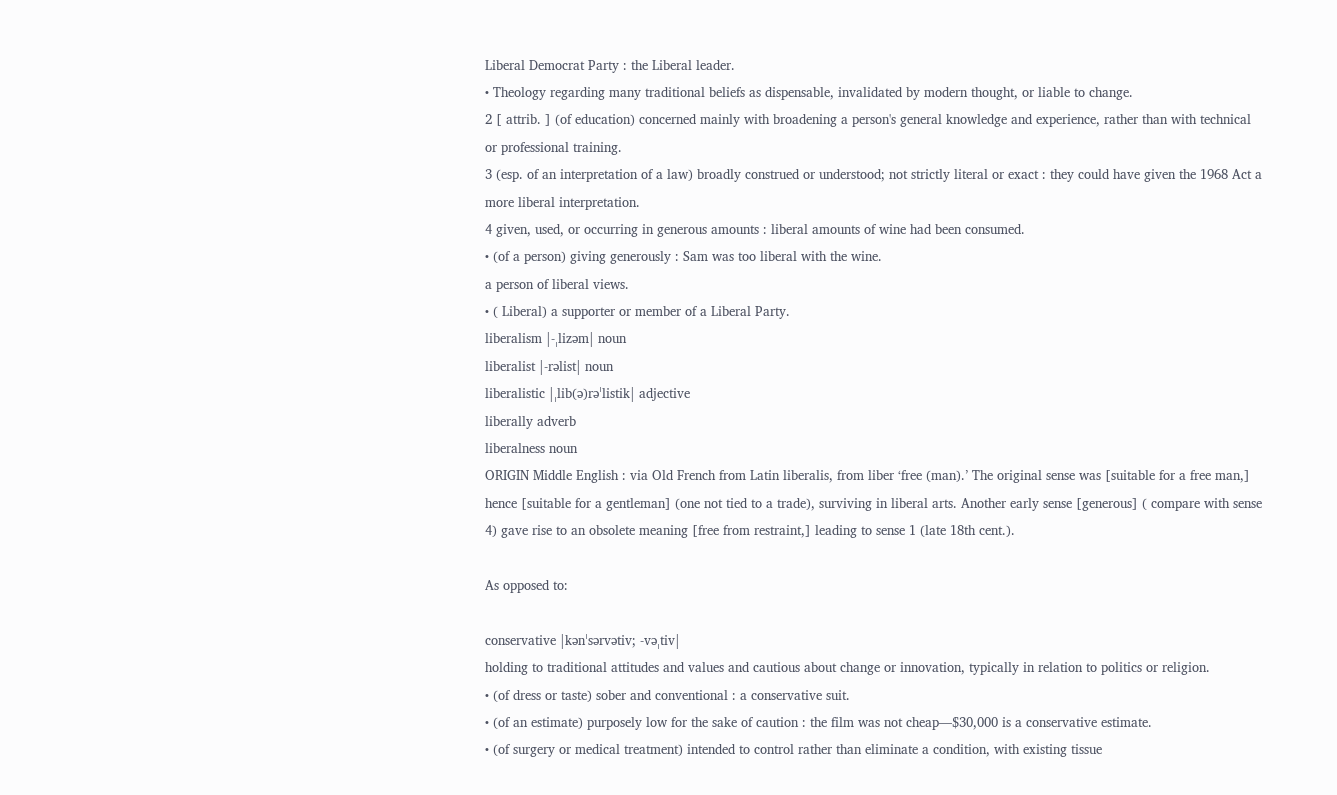Liberal Democrat Party : the Liberal leader.
• Theology regarding many traditional beliefs as dispensable, invalidated by modern thought, or liable to change.
2 [ attrib. ] (of education) concerned mainly with broadening a person's general knowledge and experience, rather than with technical or professional training.
3 (esp. of an interpretation of a law) broadly construed or understood; not strictly literal or exact : they could have given the 1968 Act a more liberal interpretation.
4 given, used, or occurring in generous amounts : liberal amounts of wine had been consumed.
• (of a person) giving generously : Sam was too liberal with the wine.
a person of liberal views.
• ( Liberal) a supporter or member of a Liberal Party.
liberalism |-ˌlizəm| noun
liberalist |-rəlist| noun
liberalistic |ˌlib(ə)rəˈlistik| adjective
liberally adverb
liberalness noun
ORIGIN Middle English : via Old French from Latin liberalis, from liber ‘free (man).’ The original sense was [suitable for a free man,] hence [suitable for a gentleman] (one not tied to a trade), surviving in liberal arts. Another early sense [generous] ( compare with sense 4) gave rise to an obsolete meaning [free from restraint,] leading to sense 1 (late 18th cent.).

As opposed to:

conservative |kənˈsərvətiv; -vəˌtiv|
holding to traditional attitudes and values and cautious about change or innovation, typically in relation to politics or religion.
• (of dress or taste) sober and conventional : a conservative suit.
• (of an estimate) purposely low for the sake of caution : the film was not cheap—$30,000 is a conservative estimate.
• (of surgery or medical treatment) intended to control rather than eliminate a condition, with existing tissue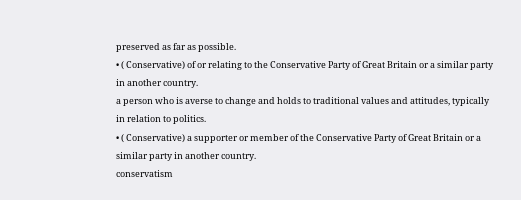preserved as far as possible.
• ( Conservative) of or relating to the Conservative Party of Great Britain or a similar party in another country.
a person who is averse to change and holds to traditional values and attitudes, typically in relation to politics.
• ( Conservative) a supporter or member of the Conservative Party of Great Britain or a similar party in another country.
conservatism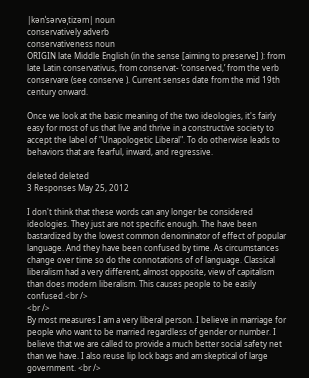|kənˈsərvəˌtizəm| noun
conservatively adverb
conservativeness noun
ORIGIN late Middle English (in the sense [aiming to preserve] ): from late Latin conservativus, from conservat- ‘conserved,’ from the verb conservare (see conserve ). Current senses date from the mid 19th century onward.

Once we look at the basic meaning of the two ideologies, it's fairly easy for most of us that live and thrive in a constructive society to accept the label of "Unapologetic Liberal". To do otherwise leads to behaviors that are fearful, inward, and regressive.

deleted deleted
3 Responses May 25, 2012

I don't think that these words can any longer be considered ideologies. They just are not specific enough. The have been bastardized by the lowest common denominator of effect of popular language. And they have been confused by time. As circumstances change over time so do the connotations of of language. Classical liberalism had a very different, almost opposite, view of capitalism than does modern liberalism. This causes people to be easily confused.<br />
<br />
By most measures I am a very liberal person. I believe in marriage for people who want to be married regardless of gender or number. I believe that we are called to provide a much better social safety net than we have. I also reuse lip lock bags and am skeptical of large government. <br />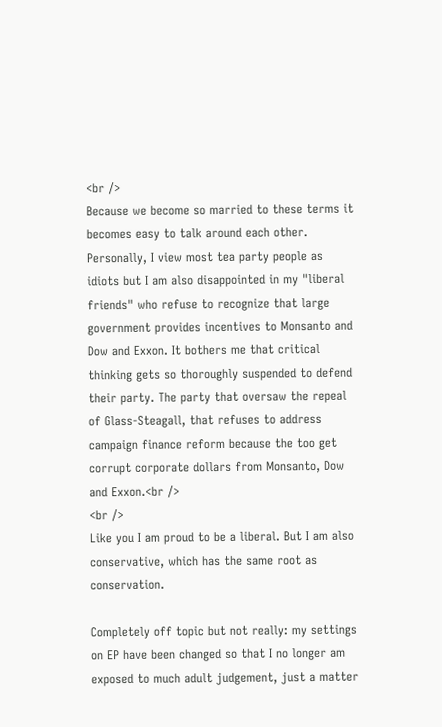<br />
Because we become so married to these terms it becomes easy to talk around each other. Personally, I view most tea party people as idiots but I am also disappointed in my "liberal friends" who refuse to recognize that large government provides incentives to Monsanto and Dow and Exxon. It bothers me that critical thinking gets so thoroughly suspended to defend their party. The party that oversaw the repeal of Glass-Steagall, that refuses to address campaign finance reform because the too get corrupt corporate dollars from Monsanto, Dow and Exxon.<br />
<br />
Like you I am proud to be a liberal. But I am also conservative, which has the same root as conservation.

Completely off topic but not really: my settings on EP have been changed so that I no longer am exposed to much adult judgement, just a matter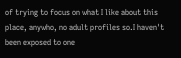of trying to focus on what I like about this place, anywho, no adult profiles so.I haven't been exposed to one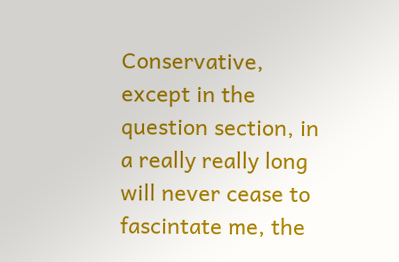Conservative, except in the question section, in a really really long will never cease to fascintate me, the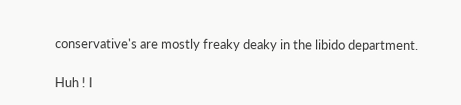conservative's are mostly freaky deaky in the libido department.

Huh ! I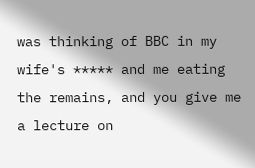was thinking of BBC in my wife's ***** and me eating the remains, and you give me a lecture on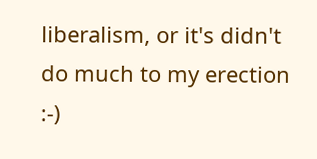liberalism, or it's didn't do much to my erection :-)